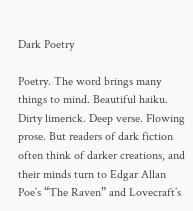Dark Poetry

Poetry. The word brings many things to mind. Beautiful haiku. Dirty limerick. Deep verse. Flowing prose. But readers of dark fiction often think of darker creations, and their minds turn to Edgar Allan Poe’s “The Raven” and Lovecraft’s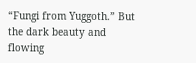“Fungi from Yuggoth.” But the dark beauty and flowing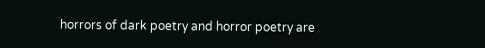horrors of dark poetry and horror poetry are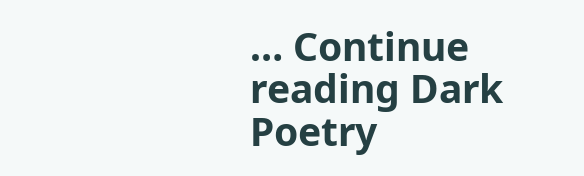… Continue reading Dark Poetry